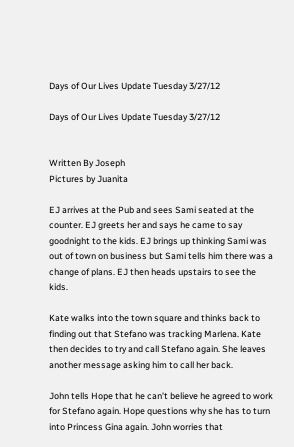Days of Our Lives Update Tuesday 3/27/12

Days of Our Lives Update Tuesday 3/27/12


Written By Joseph
Pictures by Juanita

EJ arrives at the Pub and sees Sami seated at the counter. EJ greets her and says he came to say goodnight to the kids. EJ brings up thinking Sami was out of town on business but Sami tells him there was a change of plans. EJ then heads upstairs to see the kids.

Kate walks into the town square and thinks back to finding out that Stefano was tracking Marlena. Kate then decides to try and call Stefano again. She leaves another message asking him to call her back.

John tells Hope that he can't believe he agreed to work for Stefano again. Hope questions why she has to turn into Princess Gina again. John worries that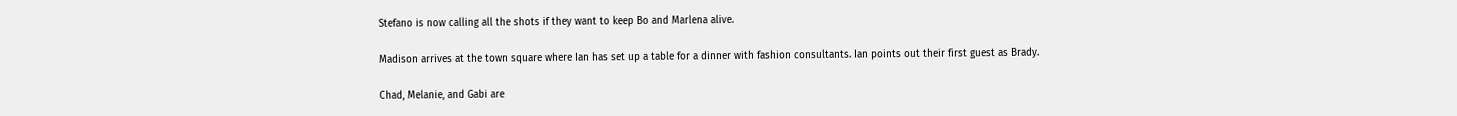Stefano is now calling all the shots if they want to keep Bo and Marlena alive.

Madison arrives at the town square where Ian has set up a table for a dinner with fashion consultants. Ian points out their first guest as Brady.

Chad, Melanie, and Gabi are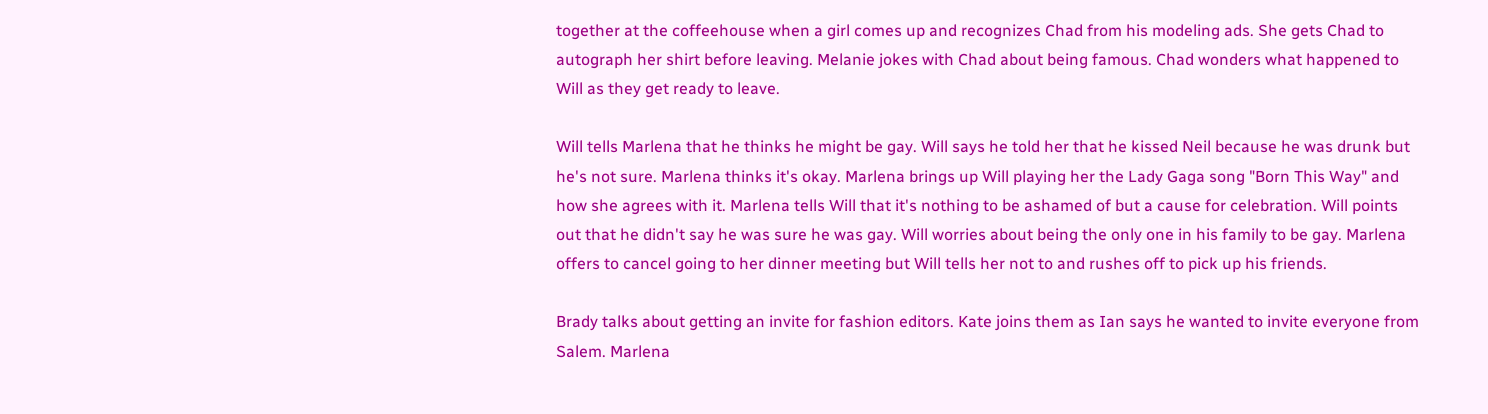together at the coffeehouse when a girl comes up and recognizes Chad from his modeling ads. She gets Chad to autograph her shirt before leaving. Melanie jokes with Chad about being famous. Chad wonders what happened to Will as they get ready to leave.

Will tells Marlena that he thinks he might be gay. Will says he told her that he kissed Neil because he was drunk but he's not sure. Marlena thinks it's okay. Marlena brings up Will playing her the Lady Gaga song "Born This Way" and how she agrees with it. Marlena tells Will that it's nothing to be ashamed of but a cause for celebration. Will points out that he didn't say he was sure he was gay. Will worries about being the only one in his family to be gay. Marlena offers to cancel going to her dinner meeting but Will tells her not to and rushes off to pick up his friends.

Brady talks about getting an invite for fashion editors. Kate joins them as Ian says he wanted to invite everyone from Salem. Marlena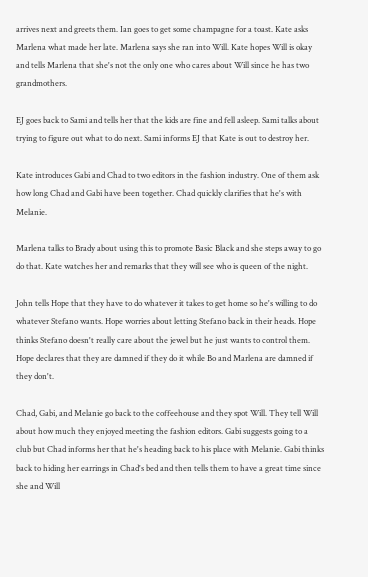arrives next and greets them. Ian goes to get some champagne for a toast. Kate asks Marlena what made her late. Marlena says she ran into Will. Kate hopes Will is okay and tells Marlena that she's not the only one who cares about Will since he has two grandmothers.

EJ goes back to Sami and tells her that the kids are fine and fell asleep. Sami talks about trying to figure out what to do next. Sami informs EJ that Kate is out to destroy her.

Kate introduces Gabi and Chad to two editors in the fashion industry. One of them ask how long Chad and Gabi have been together. Chad quickly clarifies that he's with Melanie.

Marlena talks to Brady about using this to promote Basic Black and she steps away to go do that. Kate watches her and remarks that they will see who is queen of the night.

John tells Hope that they have to do whatever it takes to get home so he's willing to do whatever Stefano wants. Hope worries about letting Stefano back in their heads. Hope thinks Stefano doesn't really care about the jewel but he just wants to control them. Hope declares that they are damned if they do it while Bo and Marlena are damned if they don't.

Chad, Gabi, and Melanie go back to the coffeehouse and they spot Will. They tell Will about how much they enjoyed meeting the fashion editors. Gabi suggests going to a club but Chad informs her that he's heading back to his place with Melanie. Gabi thinks back to hiding her earrings in Chad's bed and then tells them to have a great time since she and Will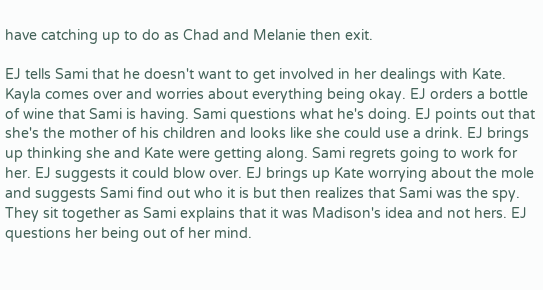have catching up to do as Chad and Melanie then exit.

EJ tells Sami that he doesn't want to get involved in her dealings with Kate. Kayla comes over and worries about everything being okay. EJ orders a bottle of wine that Sami is having. Sami questions what he's doing. EJ points out that she's the mother of his children and looks like she could use a drink. EJ brings up thinking she and Kate were getting along. Sami regrets going to work for her. EJ suggests it could blow over. EJ brings up Kate worrying about the mole and suggests Sami find out who it is but then realizes that Sami was the spy. They sit together as Sami explains that it was Madison's idea and not hers. EJ questions her being out of her mind.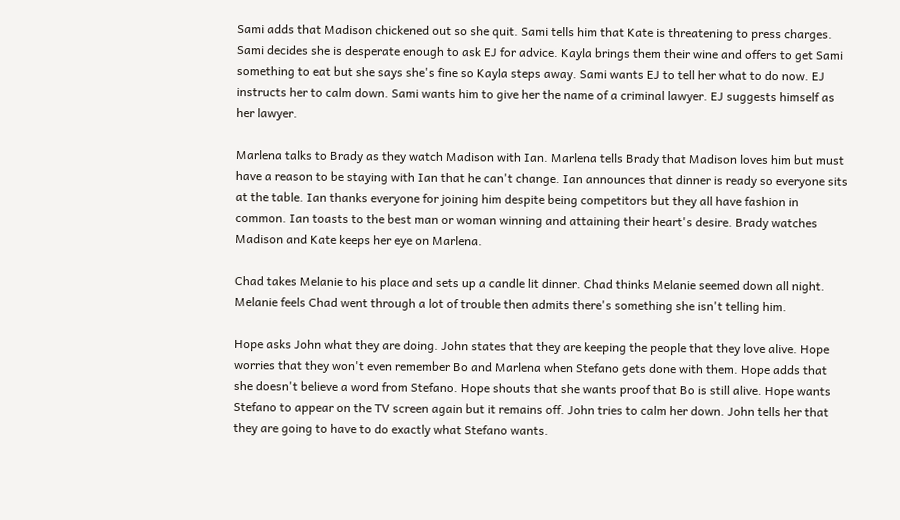Sami adds that Madison chickened out so she quit. Sami tells him that Kate is threatening to press charges. Sami decides she is desperate enough to ask EJ for advice. Kayla brings them their wine and offers to get Sami something to eat but she says she's fine so Kayla steps away. Sami wants EJ to tell her what to do now. EJ instructs her to calm down. Sami wants him to give her the name of a criminal lawyer. EJ suggests himself as her lawyer.

Marlena talks to Brady as they watch Madison with Ian. Marlena tells Brady that Madison loves him but must have a reason to be staying with Ian that he can't change. Ian announces that dinner is ready so everyone sits at the table. Ian thanks everyone for joining him despite being competitors but they all have fashion in common. Ian toasts to the best man or woman winning and attaining their heart's desire. Brady watches Madison and Kate keeps her eye on Marlena.

Chad takes Melanie to his place and sets up a candle lit dinner. Chad thinks Melanie seemed down all night. Melanie feels Chad went through a lot of trouble then admits there's something she isn't telling him.

Hope asks John what they are doing. John states that they are keeping the people that they love alive. Hope worries that they won't even remember Bo and Marlena when Stefano gets done with them. Hope adds that she doesn't believe a word from Stefano. Hope shouts that she wants proof that Bo is still alive. Hope wants Stefano to appear on the TV screen again but it remains off. John tries to calm her down. John tells her that they are going to have to do exactly what Stefano wants.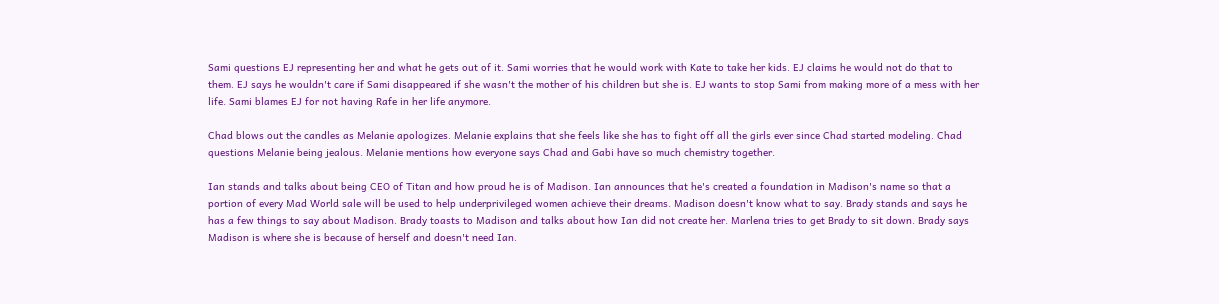Sami questions EJ representing her and what he gets out of it. Sami worries that he would work with Kate to take her kids. EJ claims he would not do that to them. EJ says he wouldn't care if Sami disappeared if she wasn't the mother of his children but she is. EJ wants to stop Sami from making more of a mess with her life. Sami blames EJ for not having Rafe in her life anymore.

Chad blows out the candles as Melanie apologizes. Melanie explains that she feels like she has to fight off all the girls ever since Chad started modeling. Chad questions Melanie being jealous. Melanie mentions how everyone says Chad and Gabi have so much chemistry together.

Ian stands and talks about being CEO of Titan and how proud he is of Madison. Ian announces that he's created a foundation in Madison's name so that a portion of every Mad World sale will be used to help underprivileged women achieve their dreams. Madison doesn't know what to say. Brady stands and says he has a few things to say about Madison. Brady toasts to Madison and talks about how Ian did not create her. Marlena tries to get Brady to sit down. Brady says Madison is where she is because of herself and doesn't need Ian.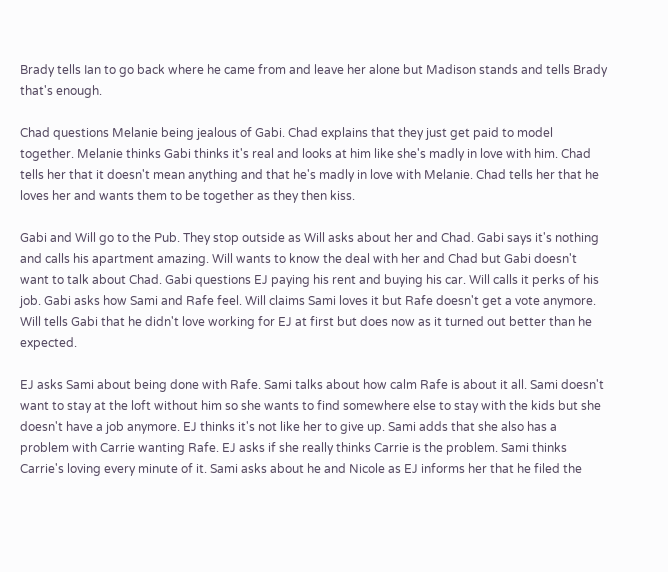Brady tells Ian to go back where he came from and leave her alone but Madison stands and tells Brady that's enough.

Chad questions Melanie being jealous of Gabi. Chad explains that they just get paid to model together. Melanie thinks Gabi thinks it's real and looks at him like she's madly in love with him. Chad tells her that it doesn't mean anything and that he's madly in love with Melanie. Chad tells her that he loves her and wants them to be together as they then kiss.

Gabi and Will go to the Pub. They stop outside as Will asks about her and Chad. Gabi says it's nothing and calls his apartment amazing. Will wants to know the deal with her and Chad but Gabi doesn't want to talk about Chad. Gabi questions EJ paying his rent and buying his car. Will calls it perks of his job. Gabi asks how Sami and Rafe feel. Will claims Sami loves it but Rafe doesn't get a vote anymore. Will tells Gabi that he didn't love working for EJ at first but does now as it turned out better than he expected.

EJ asks Sami about being done with Rafe. Sami talks about how calm Rafe is about it all. Sami doesn't want to stay at the loft without him so she wants to find somewhere else to stay with the kids but she doesn't have a job anymore. EJ thinks it's not like her to give up. Sami adds that she also has a problem with Carrie wanting Rafe. EJ asks if she really thinks Carrie is the problem. Sami thinks Carrie's loving every minute of it. Sami asks about he and Nicole as EJ informs her that he filed the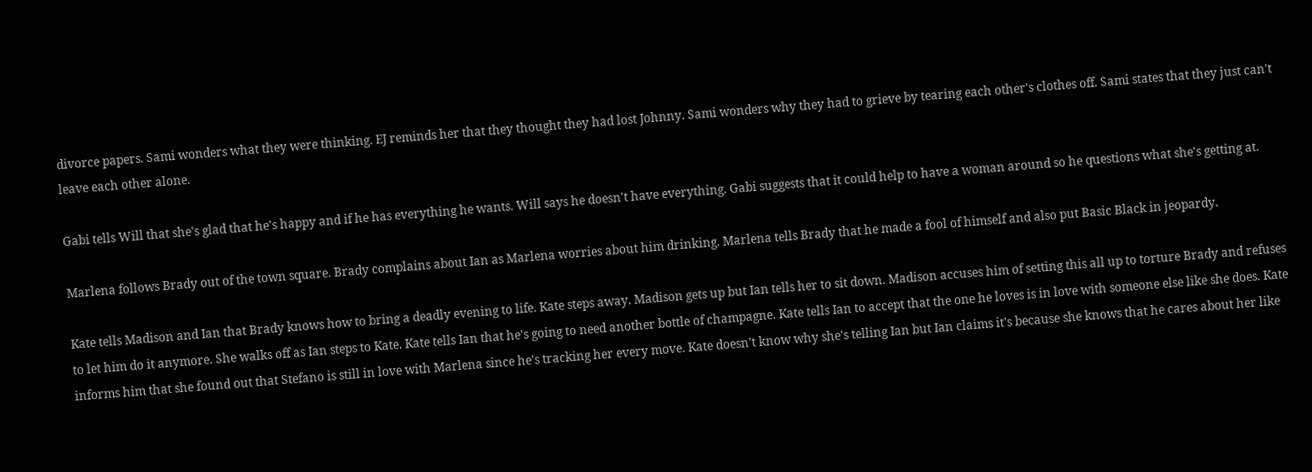divorce papers. Sami wonders what they were thinking. EJ reminds her that they thought they had lost Johnny. Sami wonders why they had to grieve by tearing each other's clothes off. Sami states that they just can't leave each other alone.

Gabi tells Will that she's glad that he's happy and if he has everything he wants. Will says he doesn't have everything. Gabi suggests that it could help to have a woman around so he questions what she's getting at.

Marlena follows Brady out of the town square. Brady complains about Ian as Marlena worries about him drinking. Marlena tells Brady that he made a fool of himself and also put Basic Black in jeopardy.

Kate tells Madison and Ian that Brady knows how to bring a deadly evening to life. Kate steps away. Madison gets up but Ian tells her to sit down. Madison accuses him of setting this all up to torture Brady and refuses to let him do it anymore. She walks off as Ian steps to Kate. Kate tells Ian that he's going to need another bottle of champagne. Kate tells Ian to accept that the one he loves is in love with someone else like she does. Kate informs him that she found out that Stefano is still in love with Marlena since he's tracking her every move. Kate doesn't know why she's telling Ian but Ian claims it's because she knows that he cares about her like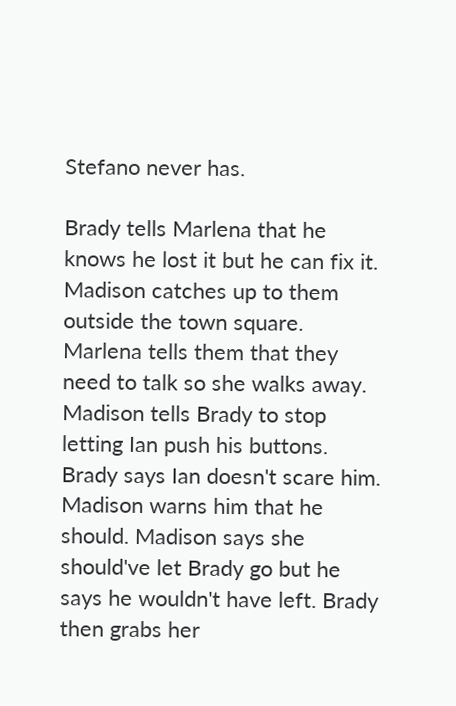Stefano never has.

Brady tells Marlena that he knows he lost it but he can fix it. Madison catches up to them outside the town square. Marlena tells them that they need to talk so she walks away. Madison tells Brady to stop letting Ian push his buttons. Brady says Ian doesn't scare him. Madison warns him that he should. Madison says she should've let Brady go but he says he wouldn't have left. Brady then grabs her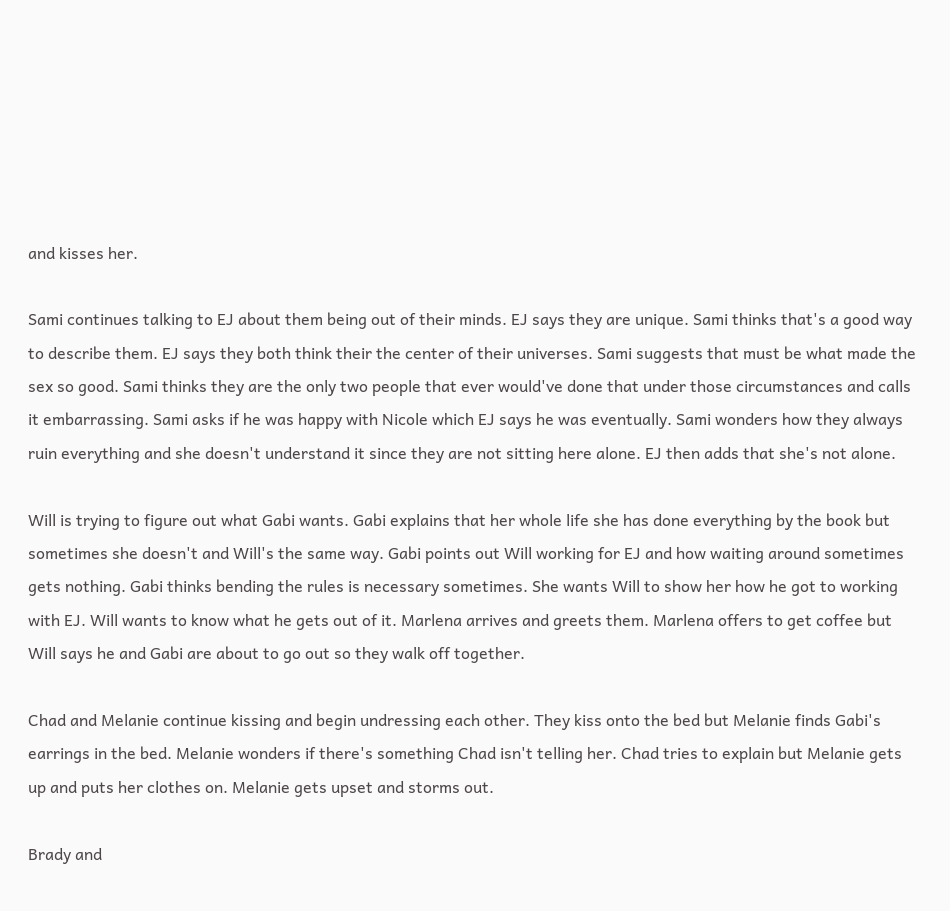and kisses her.

Sami continues talking to EJ about them being out of their minds. EJ says they are unique. Sami thinks that's a good way to describe them. EJ says they both think their the center of their universes. Sami suggests that must be what made the sex so good. Sami thinks they are the only two people that ever would've done that under those circumstances and calls it embarrassing. Sami asks if he was happy with Nicole which EJ says he was eventually. Sami wonders how they always ruin everything and she doesn't understand it since they are not sitting here alone. EJ then adds that she's not alone.

Will is trying to figure out what Gabi wants. Gabi explains that her whole life she has done everything by the book but sometimes she doesn't and Will's the same way. Gabi points out Will working for EJ and how waiting around sometimes gets nothing. Gabi thinks bending the rules is necessary sometimes. She wants Will to show her how he got to working with EJ. Will wants to know what he gets out of it. Marlena arrives and greets them. Marlena offers to get coffee but Will says he and Gabi are about to go out so they walk off together.

Chad and Melanie continue kissing and begin undressing each other. They kiss onto the bed but Melanie finds Gabi's earrings in the bed. Melanie wonders if there's something Chad isn't telling her. Chad tries to explain but Melanie gets up and puts her clothes on. Melanie gets upset and storms out.

Brady and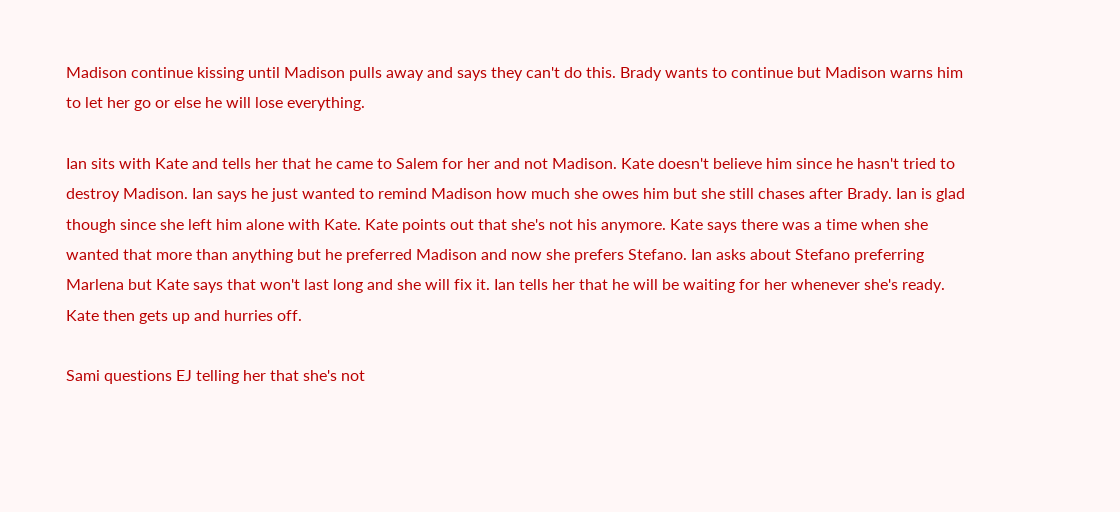Madison continue kissing until Madison pulls away and says they can't do this. Brady wants to continue but Madison warns him to let her go or else he will lose everything.

Ian sits with Kate and tells her that he came to Salem for her and not Madison. Kate doesn't believe him since he hasn't tried to destroy Madison. Ian says he just wanted to remind Madison how much she owes him but she still chases after Brady. Ian is glad though since she left him alone with Kate. Kate points out that she's not his anymore. Kate says there was a time when she wanted that more than anything but he preferred Madison and now she prefers Stefano. Ian asks about Stefano preferring Marlena but Kate says that won't last long and she will fix it. Ian tells her that he will be waiting for her whenever she's ready. Kate then gets up and hurries off.

Sami questions EJ telling her that she's not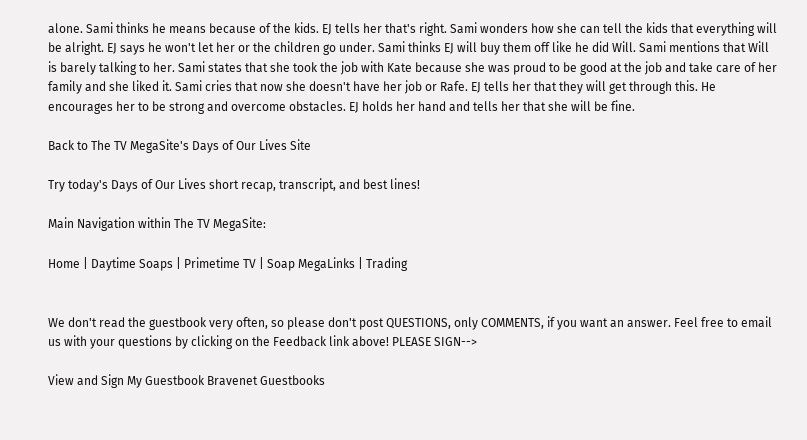alone. Sami thinks he means because of the kids. EJ tells her that's right. Sami wonders how she can tell the kids that everything will be alright. EJ says he won't let her or the children go under. Sami thinks EJ will buy them off like he did Will. Sami mentions that Will is barely talking to her. Sami states that she took the job with Kate because she was proud to be good at the job and take care of her family and she liked it. Sami cries that now she doesn't have her job or Rafe. EJ tells her that they will get through this. He encourages her to be strong and overcome obstacles. EJ holds her hand and tells her that she will be fine.

Back to The TV MegaSite's Days of Our Lives Site

Try today's Days of Our Lives short recap, transcript, and best lines!

Main Navigation within The TV MegaSite:

Home | Daytime Soaps | Primetime TV | Soap MegaLinks | Trading


We don't read the guestbook very often, so please don't post QUESTIONS, only COMMENTS, if you want an answer. Feel free to email us with your questions by clicking on the Feedback link above! PLEASE SIGN-->

View and Sign My Guestbook Bravenet Guestbooks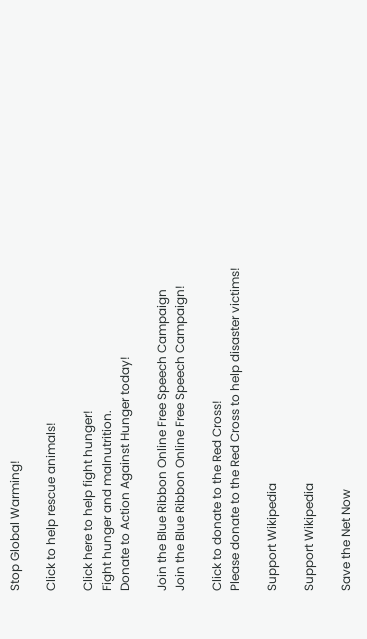Stop Global Warming!

Click to help rescue animals!

Click here to help fight hunger!
Fight hunger and malnutrition.
Donate to Action Against Hunger today!

Join the Blue Ribbon Online Free Speech Campaign
Join the Blue Ribbon Online Free Speech Campaign!

Click to donate to the Red Cross!
Please donate to the Red Cross to help disaster victims!

Support Wikipedia

Support Wikipedia

Save the Net Now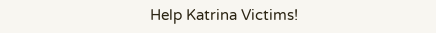Help Katrina Victims!